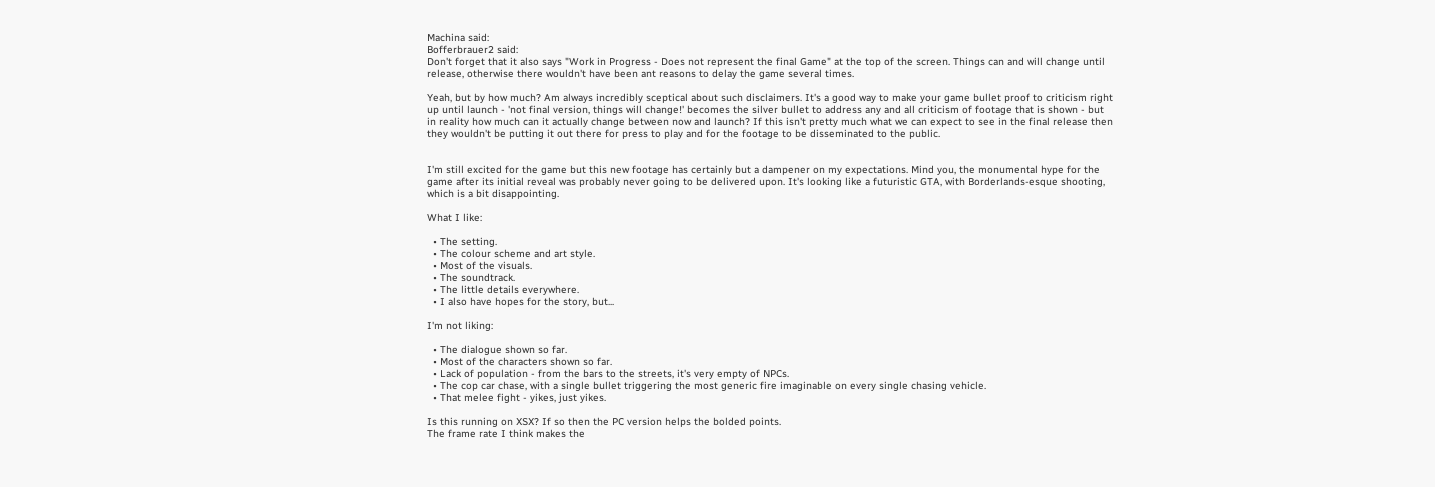Machina said:
Bofferbrauer2 said:
Don't forget that it also says "Work in Progress - Does not represent the final Game" at the top of the screen. Things can and will change until release, otherwise there wouldn't have been ant reasons to delay the game several times.

Yeah, but by how much? Am always incredibly sceptical about such disclaimers. It's a good way to make your game bullet proof to criticism right up until launch - 'not final version, things will change!' becomes the silver bullet to address any and all criticism of footage that is shown - but in reality how much can it actually change between now and launch? If this isn't pretty much what we can expect to see in the final release then they wouldn't be putting it out there for press to play and for the footage to be disseminated to the public.


I'm still excited for the game but this new footage has certainly but a dampener on my expectations. Mind you, the monumental hype for the game after its initial reveal was probably never going to be delivered upon. It's looking like a futuristic GTA, with Borderlands-esque shooting, which is a bit disappointing.

What I like:

  • The setting.
  • The colour scheme and art style.
  • Most of the visuals.
  • The soundtrack.
  • The little details everywhere.
  • I also have hopes for the story, but...

I'm not liking:

  • The dialogue shown so far.
  • Most of the characters shown so far.
  • Lack of population - from the bars to the streets, it's very empty of NPCs.
  • The cop car chase, with a single bullet triggering the most generic fire imaginable on every single chasing vehicle.
  • That melee fight - yikes, just yikes.

Is this running on XSX? If so then the PC version helps the bolded points.
The frame rate I think makes the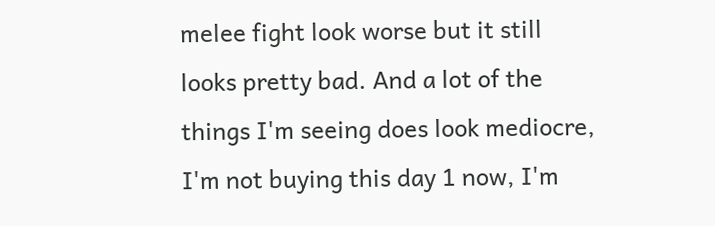melee fight look worse but it still looks pretty bad. And a lot of the things I'm seeing does look mediocre, I'm not buying this day 1 now, I'm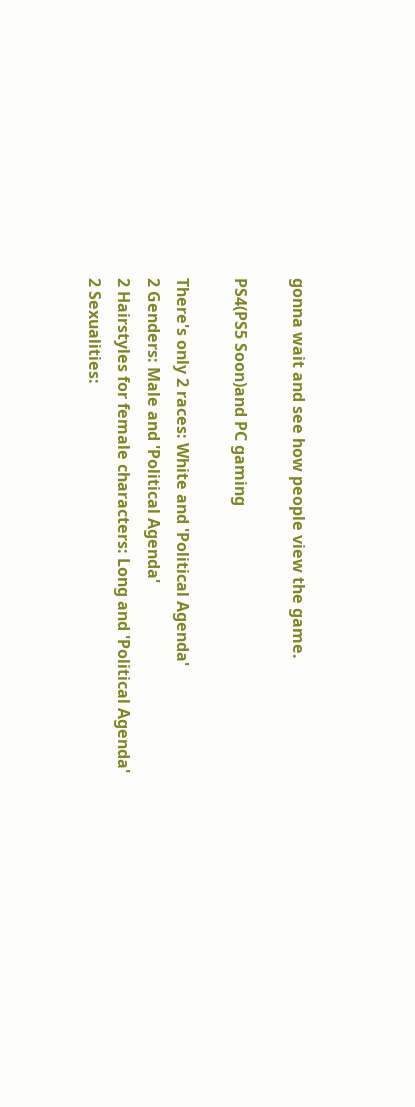gonna wait and see how people view the game.

PS4(PS5 Soon)and PC gaming

There's only 2 races: White and 'Political Agenda'
2 Genders: Male and 'Political Agenda'
2 Hairstyles for female characters: Long and 'Political Agenda'
2 Sexualities: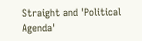Straight and 'Political Agenda'